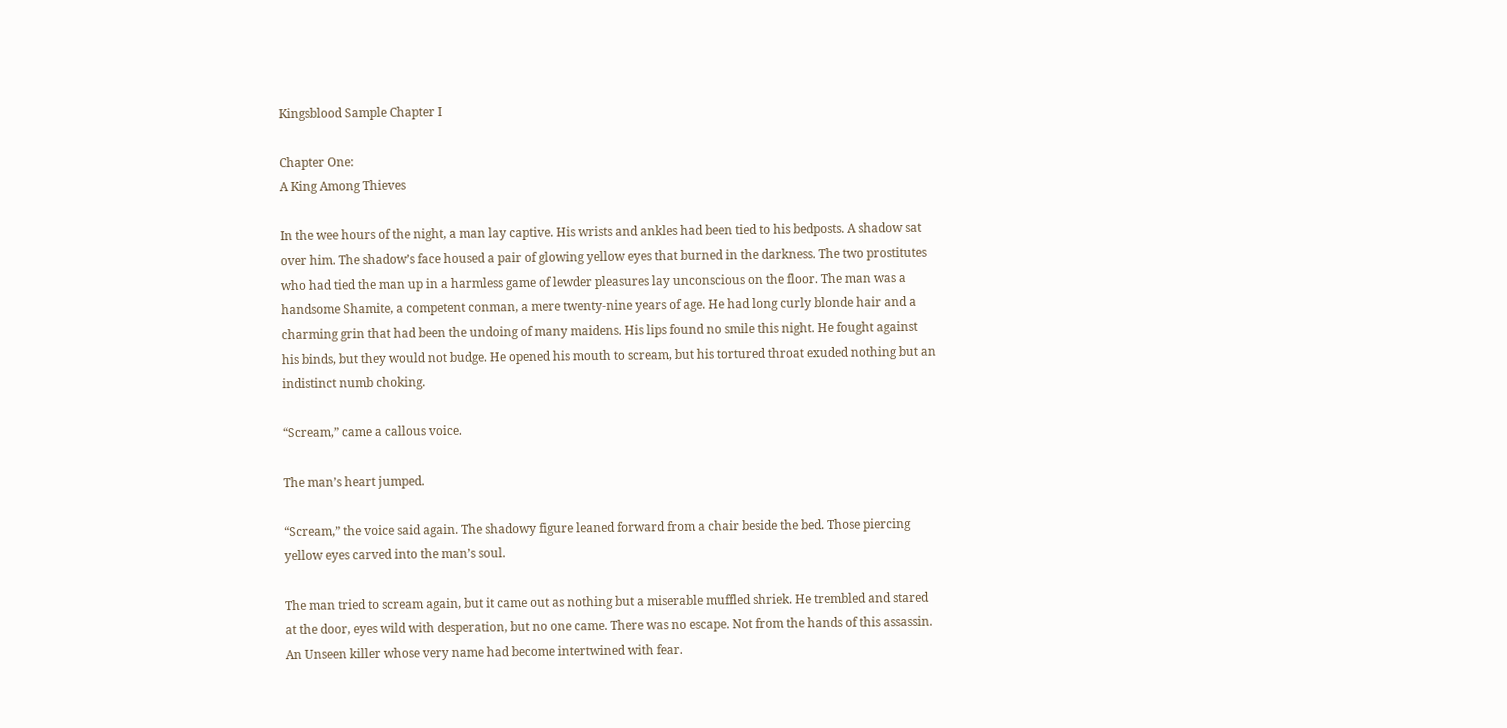Kingsblood Sample Chapter I

Chapter One:
A King Among Thieves

In the wee hours of the night, a man lay captive. His wrists and ankles had been tied to his bedposts. A shadow sat over him. The shadow’s face housed a pair of glowing yellow eyes that burned in the darkness. The two prostitutes who had tied the man up in a harmless game of lewder pleasures lay unconscious on the floor. The man was a handsome Shamite, a competent conman, a mere twenty-nine years of age. He had long curly blonde hair and a charming grin that had been the undoing of many maidens. His lips found no smile this night. He fought against his binds, but they would not budge. He opened his mouth to scream, but his tortured throat exuded nothing but an indistinct numb choking.

“Scream,” came a callous voice.

The man’s heart jumped.

“Scream,” the voice said again. The shadowy figure leaned forward from a chair beside the bed. Those piercing yellow eyes carved into the man’s soul.

The man tried to scream again, but it came out as nothing but a miserable muffled shriek. He trembled and stared at the door, eyes wild with desperation, but no one came. There was no escape. Not from the hands of this assassin. An Unseen killer whose very name had become intertwined with fear.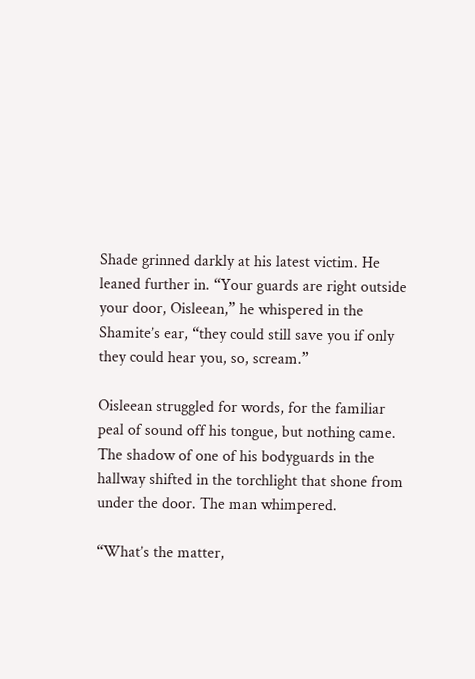Shade grinned darkly at his latest victim. He leaned further in. “Your guards are right outside your door, Oisleean,” he whispered in the Shamite’s ear, “they could still save you if only they could hear you, so, scream.”

Oisleean struggled for words, for the familiar peal of sound off his tongue, but nothing came. The shadow of one of his bodyguards in the hallway shifted in the torchlight that shone from under the door. The man whimpered.

“What’s the matter,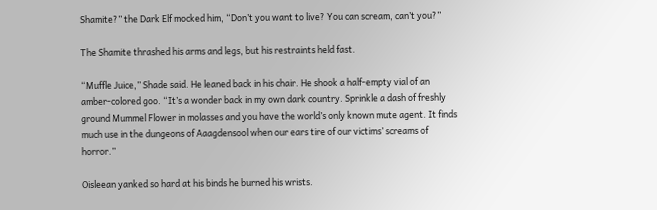Shamite?” the Dark Elf mocked him, “Don’t you want to live? You can scream, can’t you?”

The Shamite thrashed his arms and legs, but his restraints held fast.

“Muffle Juice,” Shade said. He leaned back in his chair. He shook a half-empty vial of an amber-colored goo. “It’s a wonder back in my own dark country. Sprinkle a dash of freshly ground Mummel Flower in molasses and you have the world’s only known mute agent. It finds much use in the dungeons of Aaagdensool when our ears tire of our victims’ screams of horror.”

Oisleean yanked so hard at his binds he burned his wrists.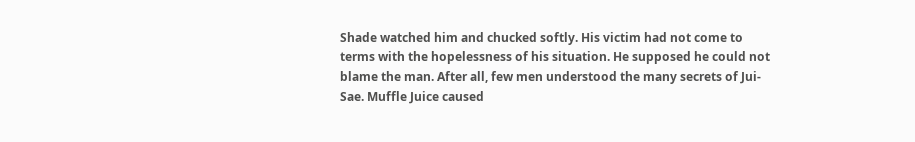Shade watched him and chucked softly. His victim had not come to terms with the hopelessness of his situation. He supposed he could not blame the man. After all, few men understood the many secrets of Jui-Sae. Muffle Juice caused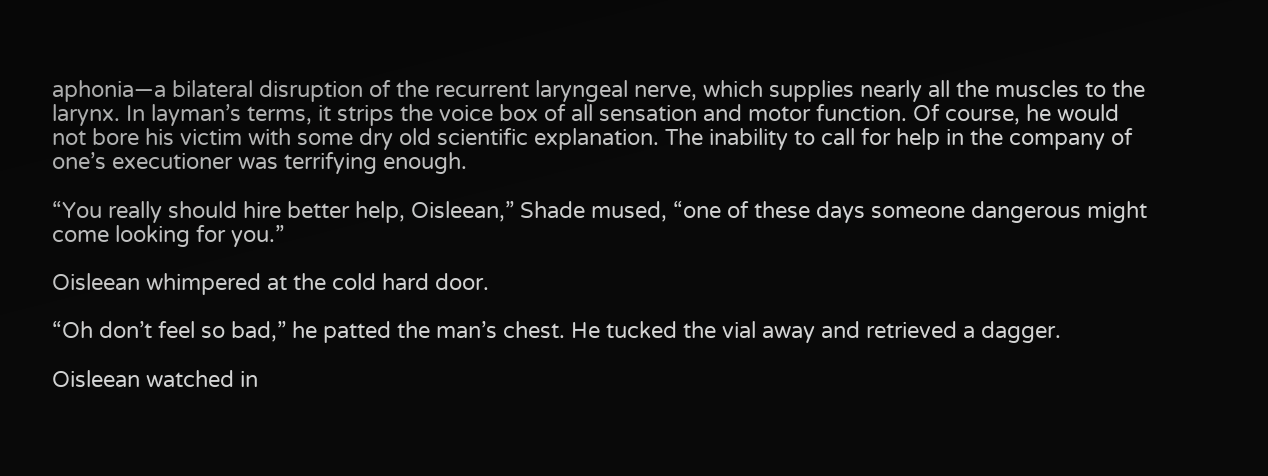aphonia—a bilateral disruption of the recurrent laryngeal nerve, which supplies nearly all the muscles to the larynx. In layman’s terms, it strips the voice box of all sensation and motor function. Of course, he would not bore his victim with some dry old scientific explanation. The inability to call for help in the company of one’s executioner was terrifying enough.

“You really should hire better help, Oisleean,” Shade mused, “one of these days someone dangerous might come looking for you.”

Oisleean whimpered at the cold hard door.

“Oh don’t feel so bad,” he patted the man’s chest. He tucked the vial away and retrieved a dagger.

Oisleean watched in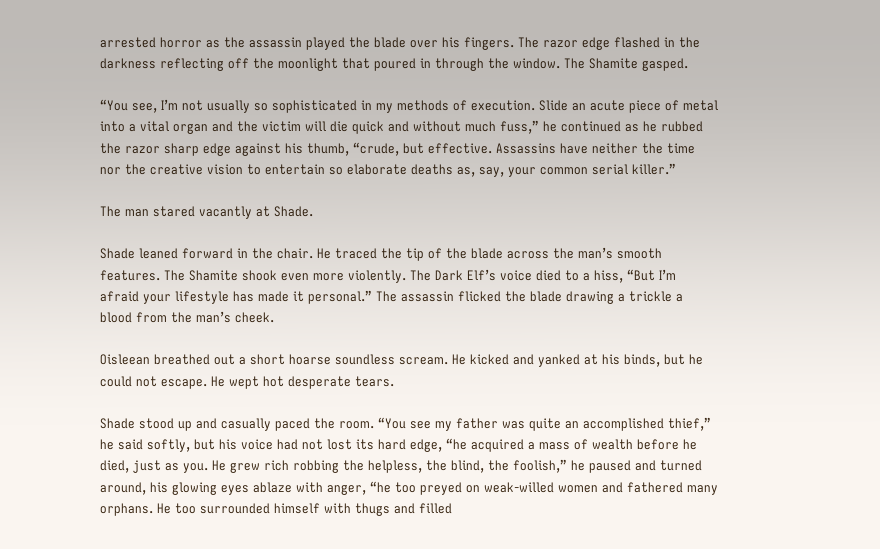arrested horror as the assassin played the blade over his fingers. The razor edge flashed in the darkness reflecting off the moonlight that poured in through the window. The Shamite gasped.

“You see, I’m not usually so sophisticated in my methods of execution. Slide an acute piece of metal into a vital organ and the victim will die quick and without much fuss,” he continued as he rubbed the razor sharp edge against his thumb, “crude, but effective. Assassins have neither the time nor the creative vision to entertain so elaborate deaths as, say, your common serial killer.”

The man stared vacantly at Shade.

Shade leaned forward in the chair. He traced the tip of the blade across the man’s smooth features. The Shamite shook even more violently. The Dark Elf’s voice died to a hiss, “But I’m afraid your lifestyle has made it personal.” The assassin flicked the blade drawing a trickle a blood from the man’s cheek.

Oisleean breathed out a short hoarse soundless scream. He kicked and yanked at his binds, but he could not escape. He wept hot desperate tears.

Shade stood up and casually paced the room. “You see my father was quite an accomplished thief,” he said softly, but his voice had not lost its hard edge, “he acquired a mass of wealth before he died, just as you. He grew rich robbing the helpless, the blind, the foolish,” he paused and turned around, his glowing eyes ablaze with anger, “he too preyed on weak-willed women and fathered many orphans. He too surrounded himself with thugs and filled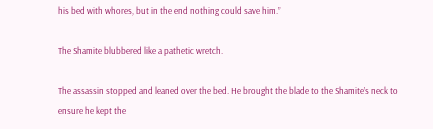his bed with whores, but in the end nothing could save him.”

The Shamite blubbered like a pathetic wretch.

The assassin stopped and leaned over the bed. He brought the blade to the Shamite’s neck to ensure he kept the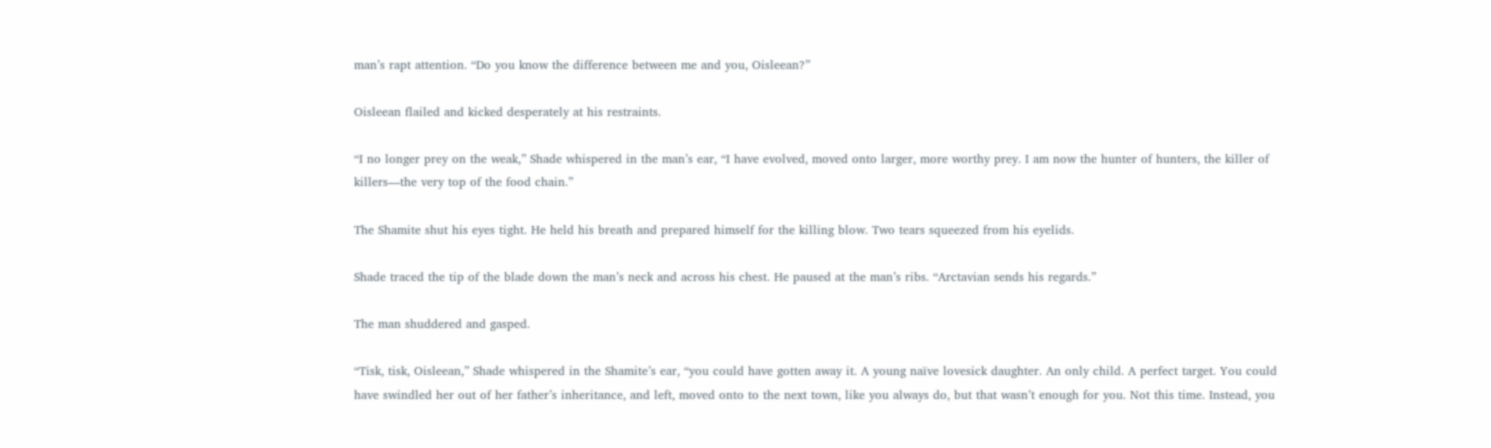man’s rapt attention. “Do you know the difference between me and you, Oisleean?”

Oisleean flailed and kicked desperately at his restraints.

“I no longer prey on the weak,” Shade whispered in the man’s ear, “I have evolved, moved onto larger, more worthy prey. I am now the hunter of hunters, the killer of killers—the very top of the food chain.”

The Shamite shut his eyes tight. He held his breath and prepared himself for the killing blow. Two tears squeezed from his eyelids.

Shade traced the tip of the blade down the man’s neck and across his chest. He paused at the man’s ribs. “Arctavian sends his regards.”

The man shuddered and gasped.

“Tisk, tisk, Oisleean,” Shade whispered in the Shamite’s ear, “you could have gotten away it. A young naïve lovesick daughter. An only child. A perfect target. You could have swindled her out of her father’s inheritance, and left, moved onto to the next town, like you always do, but that wasn’t enough for you. Not this time. Instead, you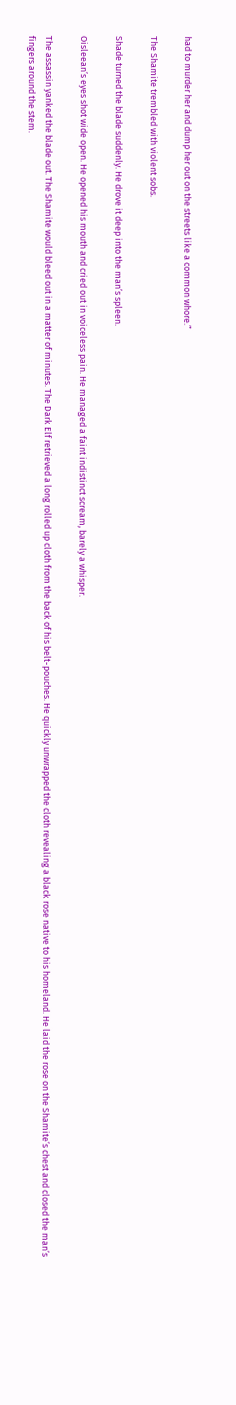had to murder her and dump her out on the streets like a common whore.”

The Shamite trembled with violent sobs.

Shade turned the blade suddenly. He drove it deep into the man’s spleen.

Oisleean’s eyes shot wide open. He opened his mouth and cried out in voiceless pain. He managed a faint indistinct scream, barely a whisper.

The assassin yanked the blade out. The Shamite would bleed out in a matter of minutes. The Dark Elf retrieved a long rolled up cloth from the back of his belt-pouches. He quickly unwrapped the cloth revealing a black rose native to his homeland. He laid the rose on the Shamite’s chest and closed the man’s fingers around the stem.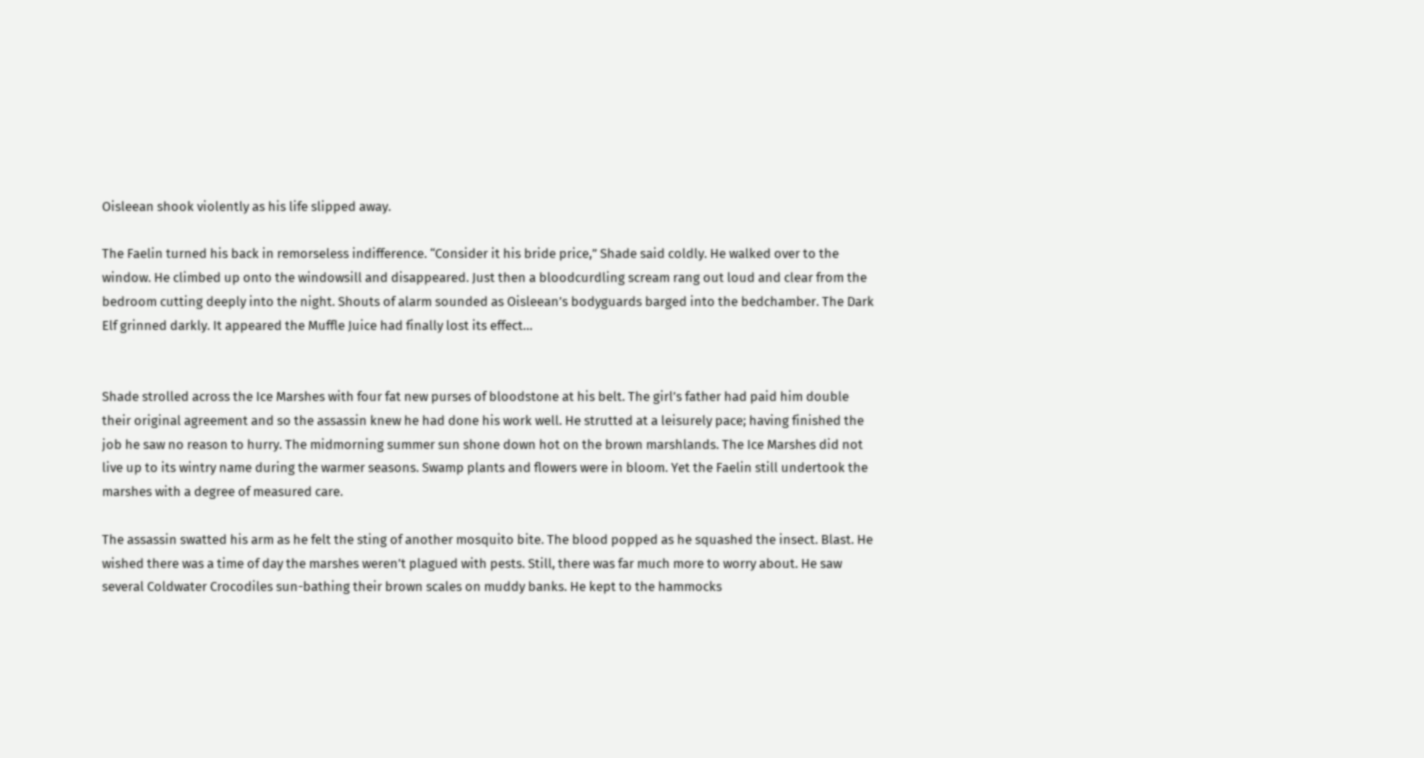Oisleean shook violently as his life slipped away.

The Faelin turned his back in remorseless indifference. “Consider it his bride price,” Shade said coldly. He walked over to the window. He climbed up onto the windowsill and disappeared. Just then a bloodcurdling scream rang out loud and clear from the bedroom cutting deeply into the night. Shouts of alarm sounded as Oisleean’s bodyguards barged into the bedchamber. The Dark Elf grinned darkly. It appeared the Muffle Juice had finally lost its effect…


Shade strolled across the Ice Marshes with four fat new purses of bloodstone at his belt. The girl’s father had paid him double their original agreement and so the assassin knew he had done his work well. He strutted at a leisurely pace; having finished the job he saw no reason to hurry. The midmorning summer sun shone down hot on the brown marshlands. The Ice Marshes did not live up to its wintry name during the warmer seasons. Swamp plants and flowers were in bloom. Yet the Faelin still undertook the marshes with a degree of measured care.

The assassin swatted his arm as he felt the sting of another mosquito bite. The blood popped as he squashed the insect. Blast. He wished there was a time of day the marshes weren’t plagued with pests. Still, there was far much more to worry about. He saw several Coldwater Crocodiles sun-bathing their brown scales on muddy banks. He kept to the hammocks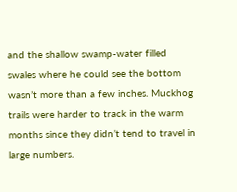and the shallow swamp-water filled swales where he could see the bottom wasn’t more than a few inches. Muckhog trails were harder to track in the warm months since they didn’t tend to travel in large numbers.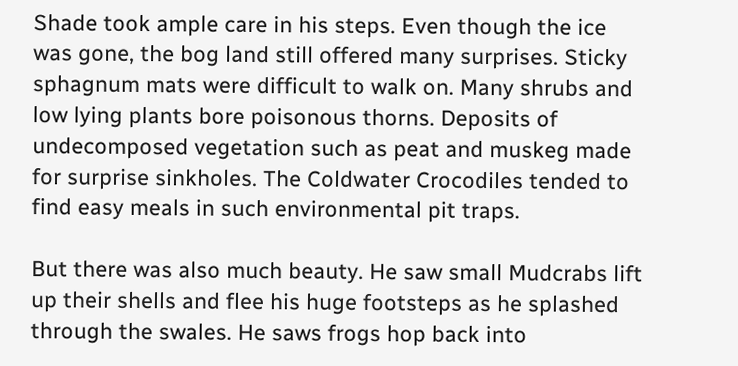Shade took ample care in his steps. Even though the ice was gone, the bog land still offered many surprises. Sticky sphagnum mats were difficult to walk on. Many shrubs and low lying plants bore poisonous thorns. Deposits of undecomposed vegetation such as peat and muskeg made for surprise sinkholes. The Coldwater Crocodiles tended to find easy meals in such environmental pit traps.

But there was also much beauty. He saw small Mudcrabs lift up their shells and flee his huge footsteps as he splashed through the swales. He saws frogs hop back into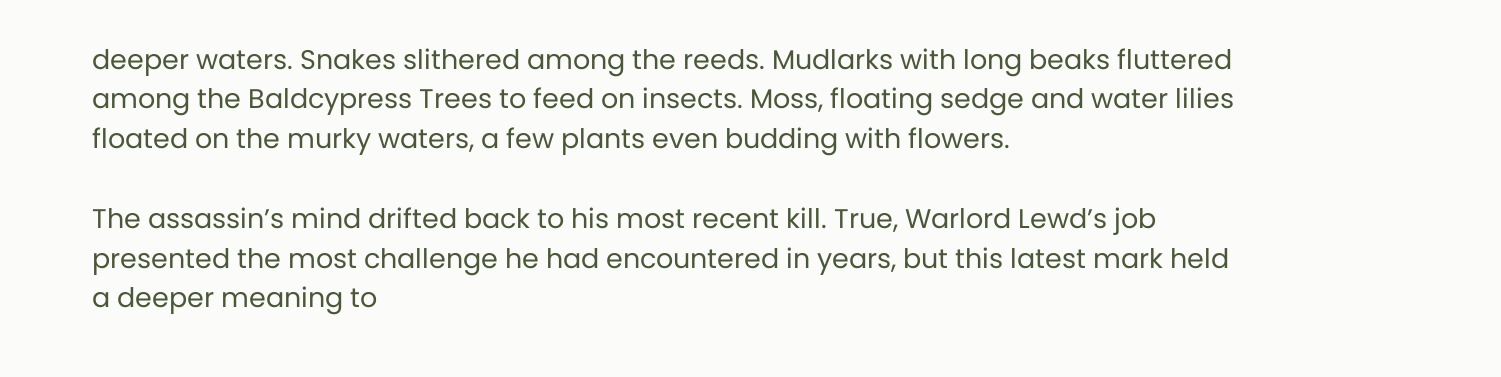deeper waters. Snakes slithered among the reeds. Mudlarks with long beaks fluttered among the Baldcypress Trees to feed on insects. Moss, floating sedge and water lilies floated on the murky waters, a few plants even budding with flowers.

The assassin’s mind drifted back to his most recent kill. True, Warlord Lewd’s job presented the most challenge he had encountered in years, but this latest mark held a deeper meaning to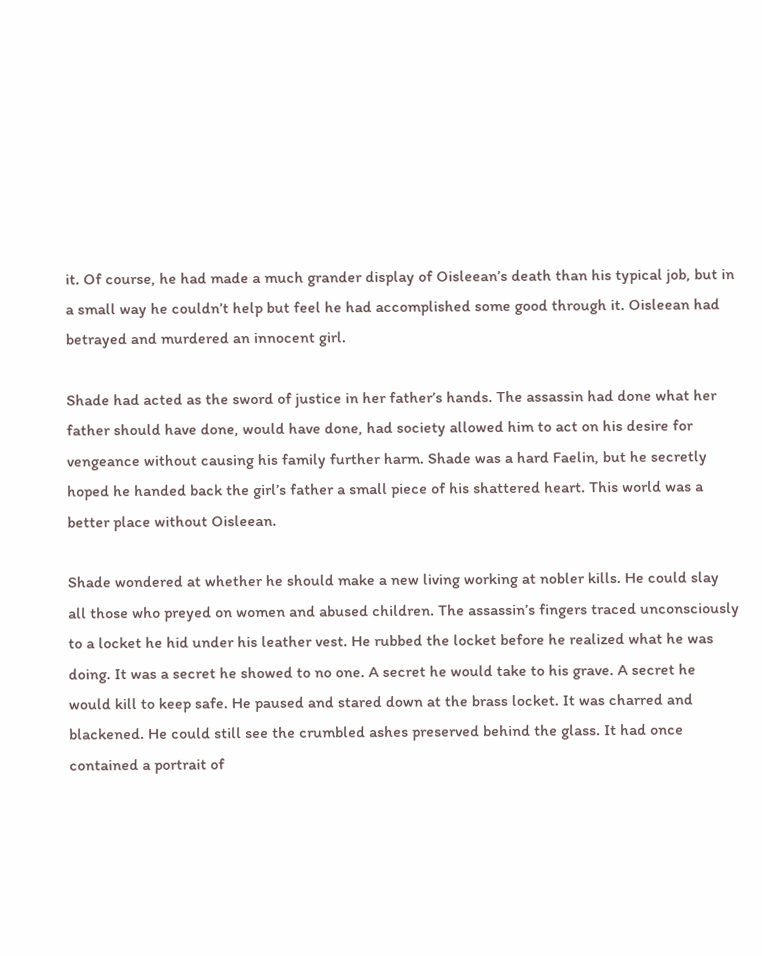it. Of course, he had made a much grander display of Oisleean’s death than his typical job, but in a small way he couldn’t help but feel he had accomplished some good through it. Oisleean had betrayed and murdered an innocent girl.

Shade had acted as the sword of justice in her father’s hands. The assassin had done what her father should have done, would have done, had society allowed him to act on his desire for vengeance without causing his family further harm. Shade was a hard Faelin, but he secretly hoped he handed back the girl’s father a small piece of his shattered heart. This world was a better place without Oisleean.

Shade wondered at whether he should make a new living working at nobler kills. He could slay all those who preyed on women and abused children. The assassin’s fingers traced unconsciously to a locket he hid under his leather vest. He rubbed the locket before he realized what he was doing. It was a secret he showed to no one. A secret he would take to his grave. A secret he would kill to keep safe. He paused and stared down at the brass locket. It was charred and blackened. He could still see the crumbled ashes preserved behind the glass. It had once contained a portrait of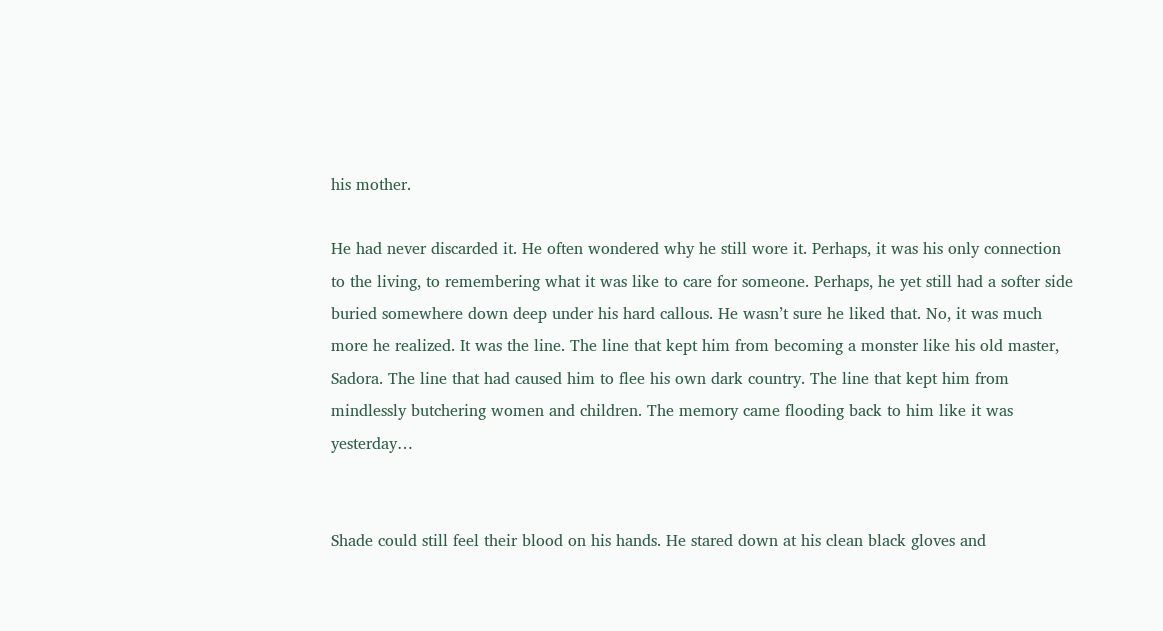his mother.

He had never discarded it. He often wondered why he still wore it. Perhaps, it was his only connection to the living, to remembering what it was like to care for someone. Perhaps, he yet still had a softer side buried somewhere down deep under his hard callous. He wasn’t sure he liked that. No, it was much more he realized. It was the line. The line that kept him from becoming a monster like his old master, Sadora. The line that had caused him to flee his own dark country. The line that kept him from mindlessly butchering women and children. The memory came flooding back to him like it was yesterday…


Shade could still feel their blood on his hands. He stared down at his clean black gloves and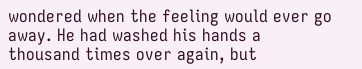wondered when the feeling would ever go away. He had washed his hands a thousand times over again, but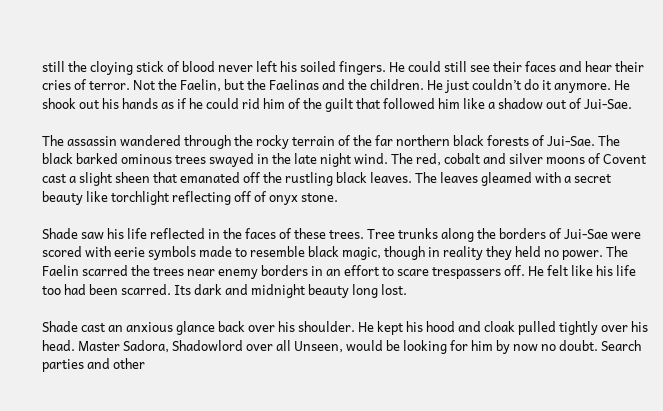still the cloying stick of blood never left his soiled fingers. He could still see their faces and hear their cries of terror. Not the Faelin, but the Faelinas and the children. He just couldn’t do it anymore. He shook out his hands as if he could rid him of the guilt that followed him like a shadow out of Jui-Sae.

The assassin wandered through the rocky terrain of the far northern black forests of Jui-Sae. The black barked ominous trees swayed in the late night wind. The red, cobalt and silver moons of Covent cast a slight sheen that emanated off the rustling black leaves. The leaves gleamed with a secret beauty like torchlight reflecting off of onyx stone.

Shade saw his life reflected in the faces of these trees. Tree trunks along the borders of Jui-Sae were scored with eerie symbols made to resemble black magic, though in reality they held no power. The Faelin scarred the trees near enemy borders in an effort to scare trespassers off. He felt like his life too had been scarred. Its dark and midnight beauty long lost.

Shade cast an anxious glance back over his shoulder. He kept his hood and cloak pulled tightly over his head. Master Sadora, Shadowlord over all Unseen, would be looking for him by now no doubt. Search parties and other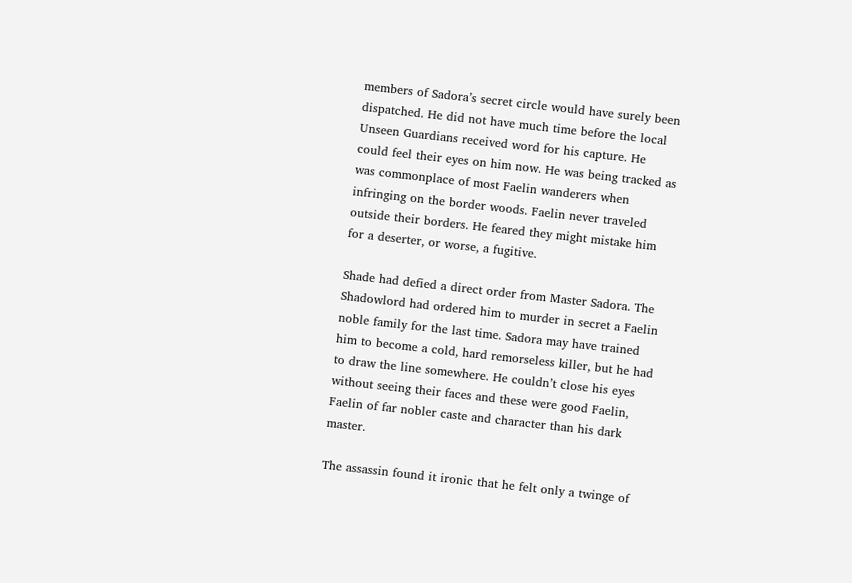members of Sadora’s secret circle would have surely been dispatched. He did not have much time before the local Unseen Guardians received word for his capture. He could feel their eyes on him now. He was being tracked as was commonplace of most Faelin wanderers when infringing on the border woods. Faelin never traveled outside their borders. He feared they might mistake him for a deserter, or worse, a fugitive.

Shade had defied a direct order from Master Sadora. The Shadowlord had ordered him to murder in secret a Faelin noble family for the last time. Sadora may have trained him to become a cold, hard remorseless killer, but he had to draw the line somewhere. He couldn’t close his eyes without seeing their faces and these were good Faelin, Faelin of far nobler caste and character than his dark master.

The assassin found it ironic that he felt only a twinge of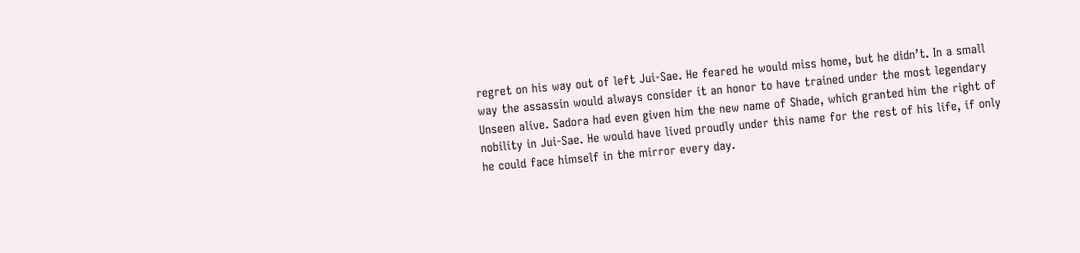regret on his way out of left Jui-Sae. He feared he would miss home, but he didn’t. In a small way the assassin would always consider it an honor to have trained under the most legendary Unseen alive. Sadora had even given him the new name of Shade, which granted him the right of nobility in Jui-Sae. He would have lived proudly under this name for the rest of his life, if only he could face himself in the mirror every day.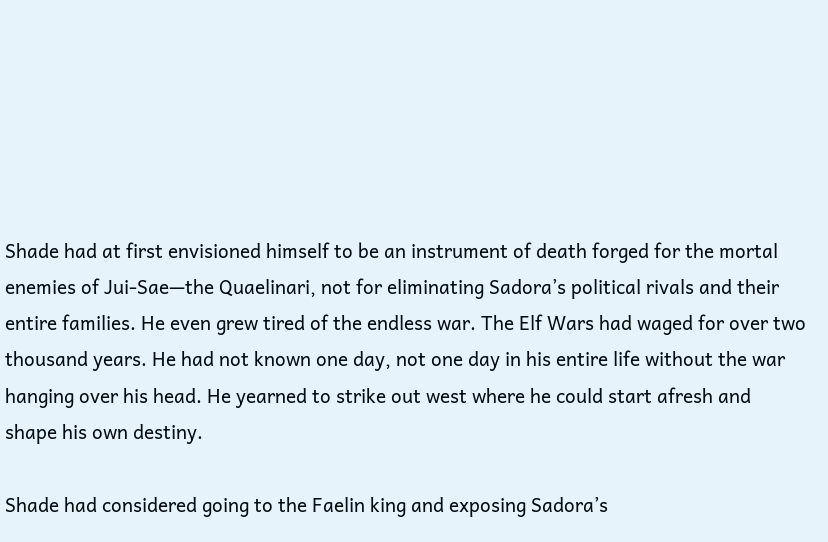Shade had at first envisioned himself to be an instrument of death forged for the mortal enemies of Jui-Sae—the Quaelinari, not for eliminating Sadora’s political rivals and their entire families. He even grew tired of the endless war. The Elf Wars had waged for over two thousand years. He had not known one day, not one day in his entire life without the war hanging over his head. He yearned to strike out west where he could start afresh and shape his own destiny.

Shade had considered going to the Faelin king and exposing Sadora’s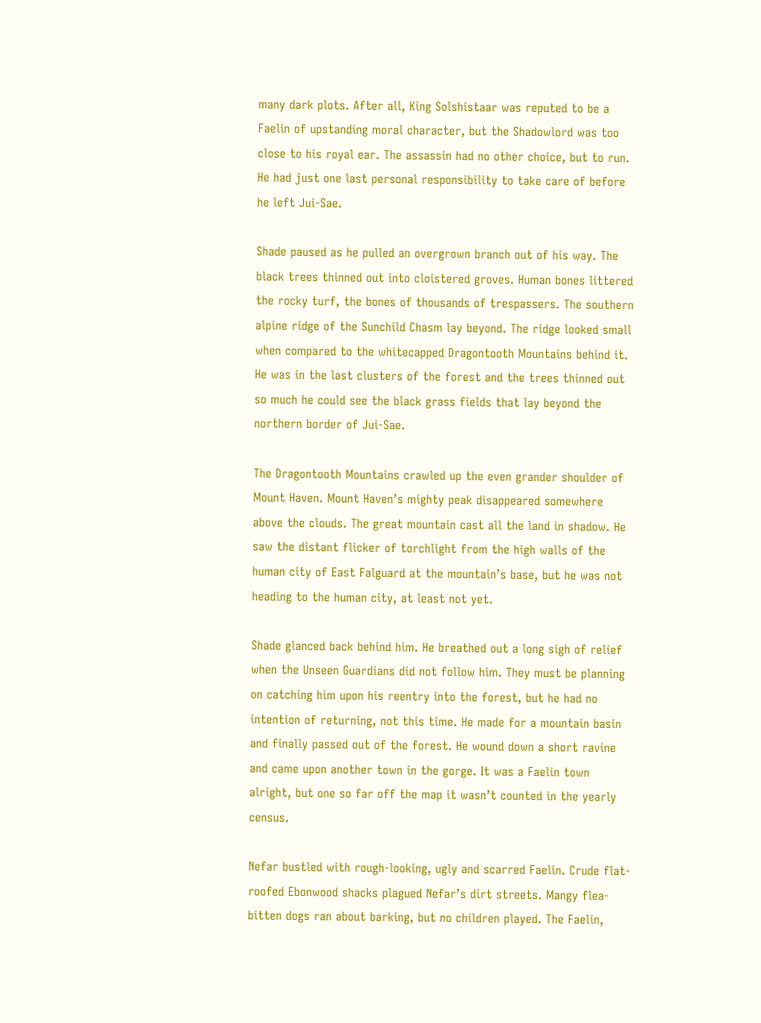many dark plots. After all, King Solshistaar was reputed to be a Faelin of upstanding moral character, but the Shadowlord was too close to his royal ear. The assassin had no other choice, but to run. He had just one last personal responsibility to take care of before he left Jui-Sae.

Shade paused as he pulled an overgrown branch out of his way. The black trees thinned out into cloistered groves. Human bones littered the rocky turf, the bones of thousands of trespassers. The southern alpine ridge of the Sunchild Chasm lay beyond. The ridge looked small when compared to the whitecapped Dragontooth Mountains behind it. He was in the last clusters of the forest and the trees thinned out so much he could see the black grass fields that lay beyond the northern border of Jui-Sae.

The Dragontooth Mountains crawled up the even grander shoulder of Mount Haven. Mount Haven’s mighty peak disappeared somewhere above the clouds. The great mountain cast all the land in shadow. He saw the distant flicker of torchlight from the high walls of the human city of East Falguard at the mountain’s base, but he was not heading to the human city, at least not yet.

Shade glanced back behind him. He breathed out a long sigh of relief when the Unseen Guardians did not follow him. They must be planning on catching him upon his reentry into the forest, but he had no intention of returning, not this time. He made for a mountain basin and finally passed out of the forest. He wound down a short ravine and came upon another town in the gorge. It was a Faelin town alright, but one so far off the map it wasn’t counted in the yearly census.

Nefar bustled with rough-looking, ugly and scarred Faelin. Crude flat-roofed Ebonwood shacks plagued Nefar’s dirt streets. Mangy flea-bitten dogs ran about barking, but no children played. The Faelin,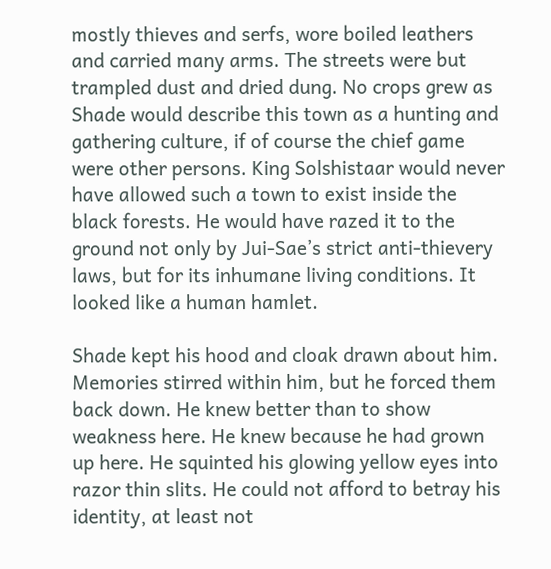mostly thieves and serfs, wore boiled leathers and carried many arms. The streets were but trampled dust and dried dung. No crops grew as Shade would describe this town as a hunting and gathering culture, if of course the chief game were other persons. King Solshistaar would never have allowed such a town to exist inside the black forests. He would have razed it to the ground not only by Jui-Sae’s strict anti-thievery laws, but for its inhumane living conditions. It looked like a human hamlet.

Shade kept his hood and cloak drawn about him. Memories stirred within him, but he forced them back down. He knew better than to show weakness here. He knew because he had grown up here. He squinted his glowing yellow eyes into razor thin slits. He could not afford to betray his identity, at least not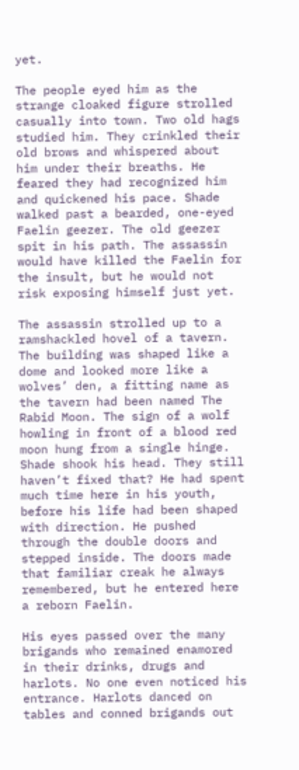yet.

The people eyed him as the strange cloaked figure strolled casually into town. Two old hags studied him. They crinkled their old brows and whispered about him under their breaths. He feared they had recognized him and quickened his pace. Shade walked past a bearded, one-eyed Faelin geezer. The old geezer spit in his path. The assassin would have killed the Faelin for the insult, but he would not risk exposing himself just yet.

The assassin strolled up to a ramshackled hovel of a tavern. The building was shaped like a dome and looked more like a wolves’ den, a fitting name as the tavern had been named The Rabid Moon. The sign of a wolf howling in front of a blood red moon hung from a single hinge. Shade shook his head. They still haven’t fixed that? He had spent much time here in his youth, before his life had been shaped with direction. He pushed through the double doors and stepped inside. The doors made that familiar creak he always remembered, but he entered here a reborn Faelin.

His eyes passed over the many brigands who remained enamored in their drinks, drugs and harlots. No one even noticed his entrance. Harlots danced on tables and conned brigands out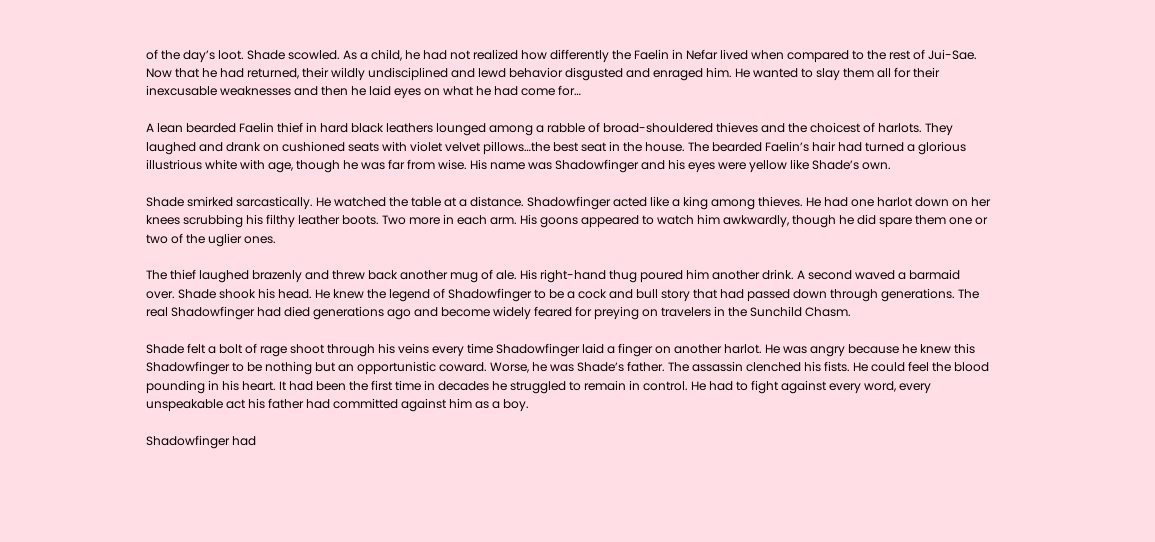of the day’s loot. Shade scowled. As a child, he had not realized how differently the Faelin in Nefar lived when compared to the rest of Jui-Sae. Now that he had returned, their wildly undisciplined and lewd behavior disgusted and enraged him. He wanted to slay them all for their inexcusable weaknesses and then he laid eyes on what he had come for…

A lean bearded Faelin thief in hard black leathers lounged among a rabble of broad-shouldered thieves and the choicest of harlots. They laughed and drank on cushioned seats with violet velvet pillows…the best seat in the house. The bearded Faelin’s hair had turned a glorious illustrious white with age, though he was far from wise. His name was Shadowfinger and his eyes were yellow like Shade’s own.

Shade smirked sarcastically. He watched the table at a distance. Shadowfinger acted like a king among thieves. He had one harlot down on her knees scrubbing his filthy leather boots. Two more in each arm. His goons appeared to watch him awkwardly, though he did spare them one or two of the uglier ones.

The thief laughed brazenly and threw back another mug of ale. His right-hand thug poured him another drink. A second waved a barmaid over. Shade shook his head. He knew the legend of Shadowfinger to be a cock and bull story that had passed down through generations. The real Shadowfinger had died generations ago and become widely feared for preying on travelers in the Sunchild Chasm.

Shade felt a bolt of rage shoot through his veins every time Shadowfinger laid a finger on another harlot. He was angry because he knew this Shadowfinger to be nothing but an opportunistic coward. Worse, he was Shade’s father. The assassin clenched his fists. He could feel the blood pounding in his heart. It had been the first time in decades he struggled to remain in control. He had to fight against every word, every unspeakable act his father had committed against him as a boy.

Shadowfinger had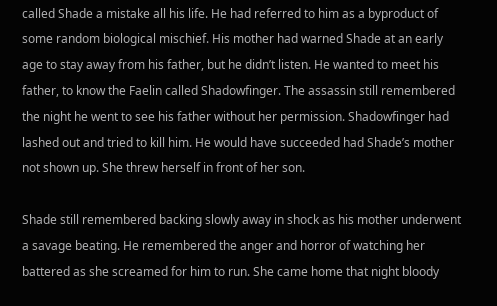called Shade a mistake all his life. He had referred to him as a byproduct of some random biological mischief. His mother had warned Shade at an early age to stay away from his father, but he didn’t listen. He wanted to meet his father, to know the Faelin called Shadowfinger. The assassin still remembered the night he went to see his father without her permission. Shadowfinger had lashed out and tried to kill him. He would have succeeded had Shade’s mother not shown up. She threw herself in front of her son.

Shade still remembered backing slowly away in shock as his mother underwent a savage beating. He remembered the anger and horror of watching her battered as she screamed for him to run. She came home that night bloody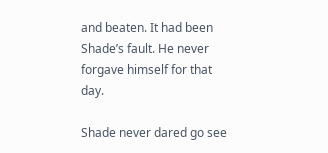and beaten. It had been Shade’s fault. He never forgave himself for that day.

Shade never dared go see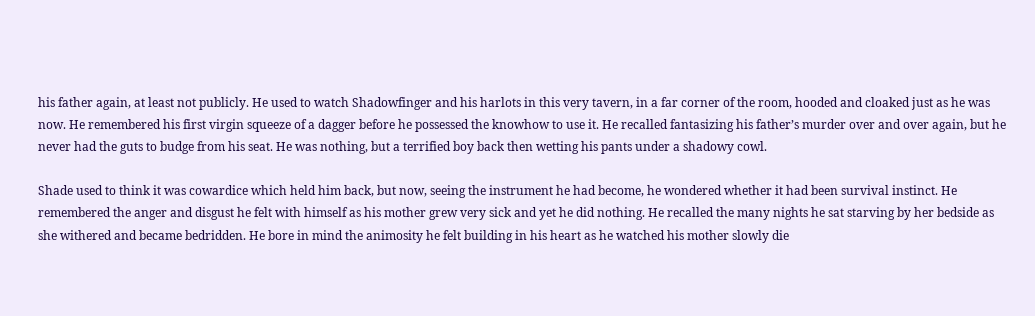his father again, at least not publicly. He used to watch Shadowfinger and his harlots in this very tavern, in a far corner of the room, hooded and cloaked just as he was now. He remembered his first virgin squeeze of a dagger before he possessed the knowhow to use it. He recalled fantasizing his father’s murder over and over again, but he never had the guts to budge from his seat. He was nothing, but a terrified boy back then wetting his pants under a shadowy cowl.

Shade used to think it was cowardice which held him back, but now, seeing the instrument he had become, he wondered whether it had been survival instinct. He remembered the anger and disgust he felt with himself as his mother grew very sick and yet he did nothing. He recalled the many nights he sat starving by her bedside as she withered and became bedridden. He bore in mind the animosity he felt building in his heart as he watched his mother slowly die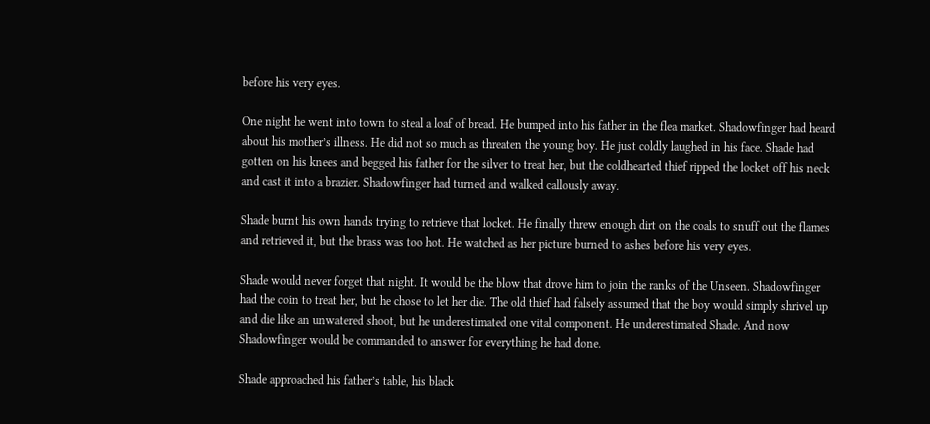before his very eyes.

One night he went into town to steal a loaf of bread. He bumped into his father in the flea market. Shadowfinger had heard about his mother’s illness. He did not so much as threaten the young boy. He just coldly laughed in his face. Shade had gotten on his knees and begged his father for the silver to treat her, but the coldhearted thief ripped the locket off his neck and cast it into a brazier. Shadowfinger had turned and walked callously away.

Shade burnt his own hands trying to retrieve that locket. He finally threw enough dirt on the coals to snuff out the flames and retrieved it, but the brass was too hot. He watched as her picture burned to ashes before his very eyes.

Shade would never forget that night. It would be the blow that drove him to join the ranks of the Unseen. Shadowfinger had the coin to treat her, but he chose to let her die. The old thief had falsely assumed that the boy would simply shrivel up and die like an unwatered shoot, but he underestimated one vital component. He underestimated Shade. And now Shadowfinger would be commanded to answer for everything he had done.

Shade approached his father’s table, his black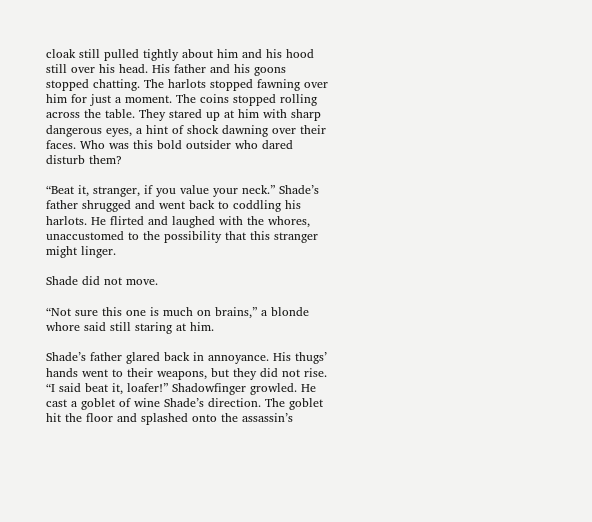cloak still pulled tightly about him and his hood still over his head. His father and his goons stopped chatting. The harlots stopped fawning over him for just a moment. The coins stopped rolling across the table. They stared up at him with sharp dangerous eyes, a hint of shock dawning over their faces. Who was this bold outsider who dared disturb them?

“Beat it, stranger, if you value your neck.” Shade’s father shrugged and went back to coddling his harlots. He flirted and laughed with the whores, unaccustomed to the possibility that this stranger might linger.

Shade did not move.

“Not sure this one is much on brains,” a blonde whore said still staring at him.

Shade’s father glared back in annoyance. His thugs’ hands went to their weapons, but they did not rise. “I said beat it, loafer!” Shadowfinger growled. He cast a goblet of wine Shade’s direction. The goblet hit the floor and splashed onto the assassin’s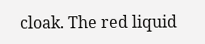cloak. The red liquid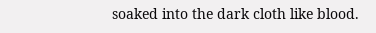soaked into the dark cloth like blood.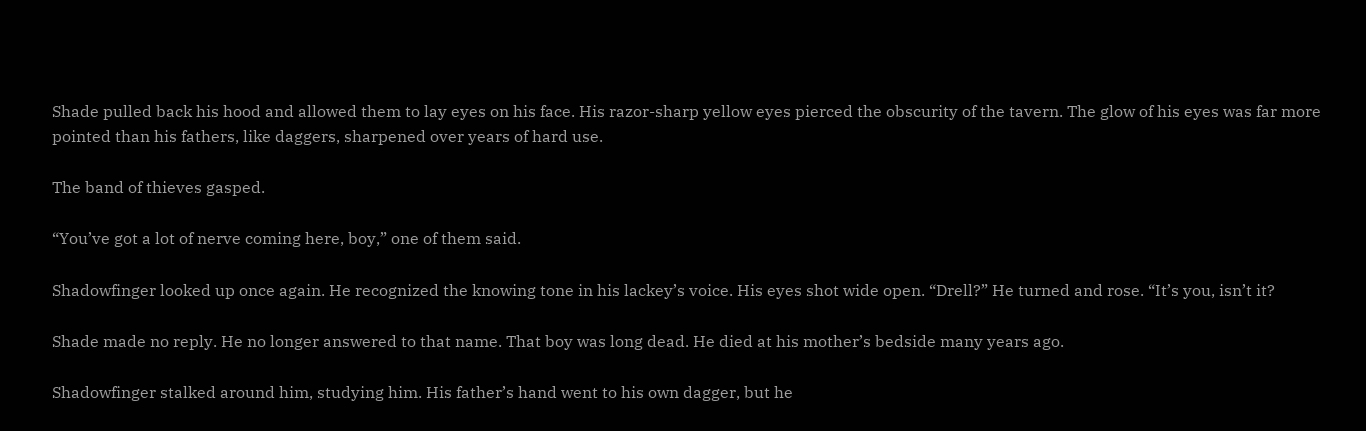Shade pulled back his hood and allowed them to lay eyes on his face. His razor-sharp yellow eyes pierced the obscurity of the tavern. The glow of his eyes was far more pointed than his fathers, like daggers, sharpened over years of hard use.

The band of thieves gasped.

“You’ve got a lot of nerve coming here, boy,” one of them said.

Shadowfinger looked up once again. He recognized the knowing tone in his lackey’s voice. His eyes shot wide open. “Drell?” He turned and rose. “It’s you, isn’t it?

Shade made no reply. He no longer answered to that name. That boy was long dead. He died at his mother’s bedside many years ago.

Shadowfinger stalked around him, studying him. His father’s hand went to his own dagger, but he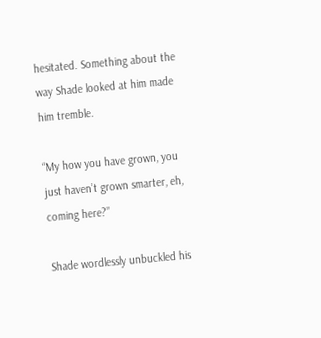hesitated. Something about the way Shade looked at him made him tremble.

“My how you have grown, you just haven’t grown smarter, eh, coming here?”

Shade wordlessly unbuckled his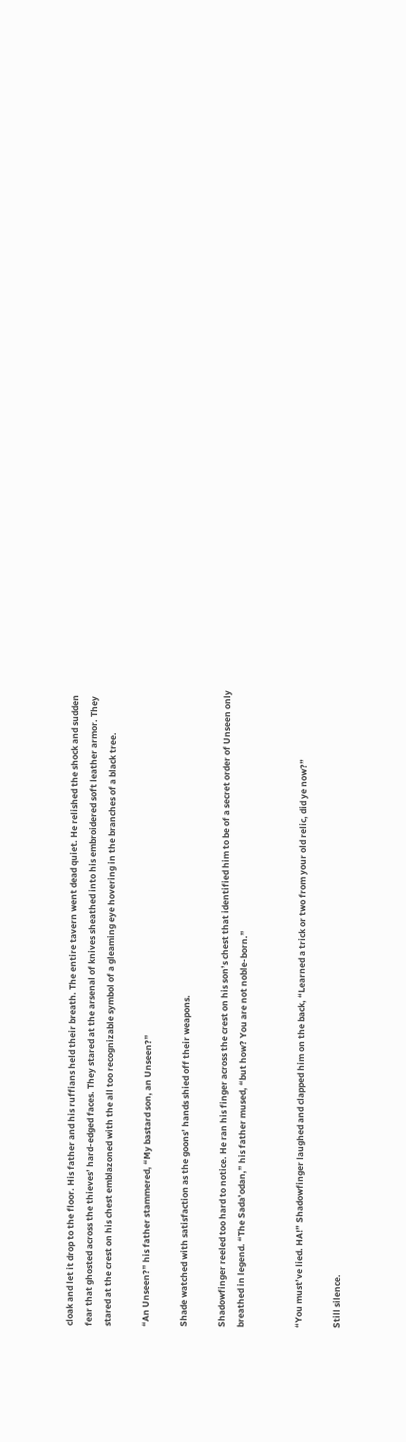cloak and let it drop to the floor. His father and his ruffians held their breath. The entire tavern went dead quiet. He relished the shock and sudden fear that ghosted across the thieves’ hard-edged faces. They stared at the arsenal of knives sheathed into his embroidered soft leather armor. They stared at the crest on his chest emblazoned with the all too recognizable symbol of a gleaming eye hovering in the branches of a black tree.

“An Unseen?” his father stammered, “My bastard son, an Unseen?”

Shade watched with satisfaction as the goons’ hands shied off their weapons.

Shadowfinger reeled too hard to notice. He ran his finger across the crest on his son’s chest that identified him to be of a secret order of Unseen only breathed in legend. “The Sada’odan,” his father mused, “but how? You are not noble-born.”


“You must’ve lied. HA!” Shadowfinger laughed and clapped him on the back, “Learned a trick or two from your old relic, did ye now?”

Still silence.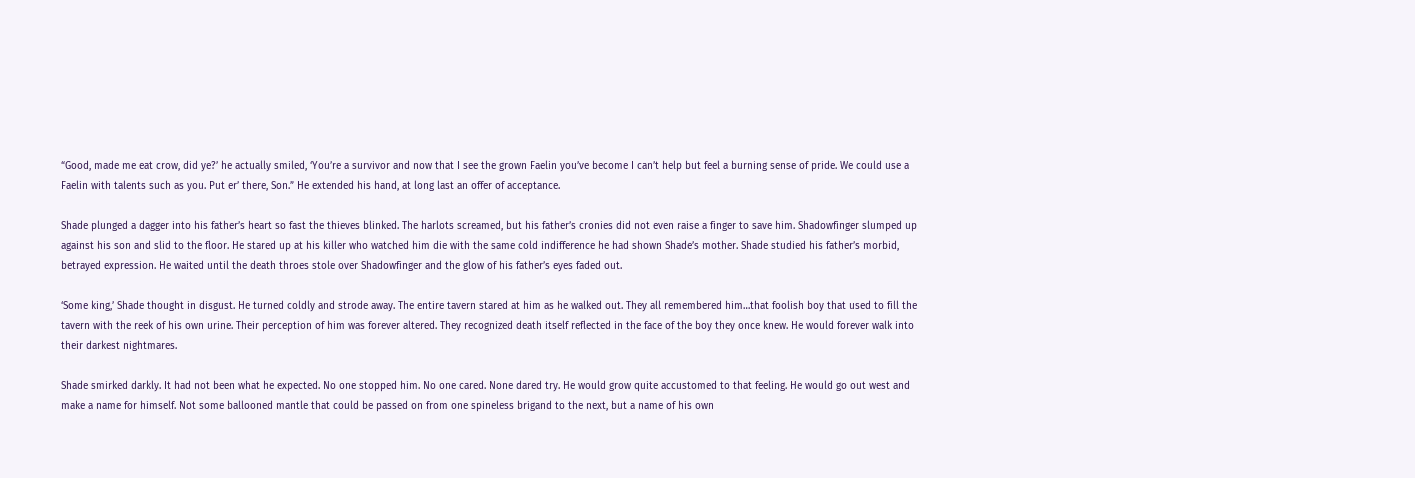“Good, made me eat crow, did ye?’ he actually smiled, ‘You’re a survivor and now that I see the grown Faelin you’ve become I can’t help but feel a burning sense of pride. We could use a Faelin with talents such as you. Put er’ there, Son.” He extended his hand, at long last an offer of acceptance.

Shade plunged a dagger into his father’s heart so fast the thieves blinked. The harlots screamed, but his father’s cronies did not even raise a finger to save him. Shadowfinger slumped up against his son and slid to the floor. He stared up at his killer who watched him die with the same cold indifference he had shown Shade’s mother. Shade studied his father’s morbid, betrayed expression. He waited until the death throes stole over Shadowfinger and the glow of his father’s eyes faded out.

‘Some king,’ Shade thought in disgust. He turned coldly and strode away. The entire tavern stared at him as he walked out. They all remembered him…that foolish boy that used to fill the tavern with the reek of his own urine. Their perception of him was forever altered. They recognized death itself reflected in the face of the boy they once knew. He would forever walk into their darkest nightmares.

Shade smirked darkly. It had not been what he expected. No one stopped him. No one cared. None dared try. He would grow quite accustomed to that feeling. He would go out west and make a name for himself. Not some ballooned mantle that could be passed on from one spineless brigand to the next, but a name of his own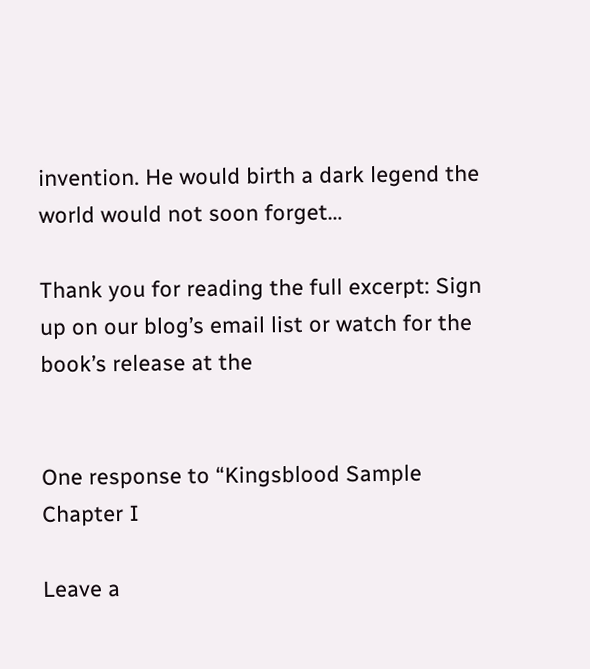invention. He would birth a dark legend the world would not soon forget…

Thank you for reading the full excerpt: Sign up on our blog’s email list or watch for the book’s release at the


One response to “Kingsblood Sample Chapter I

Leave a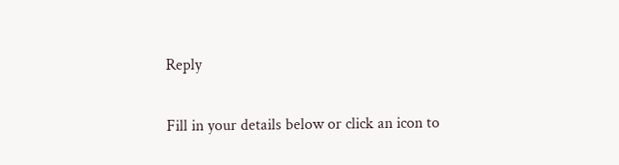Reply

Fill in your details below or click an icon to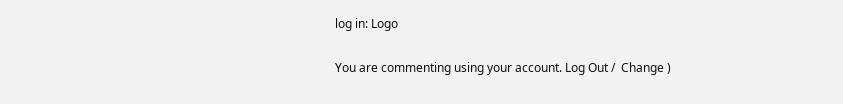log in: Logo

You are commenting using your account. Log Out /  Change )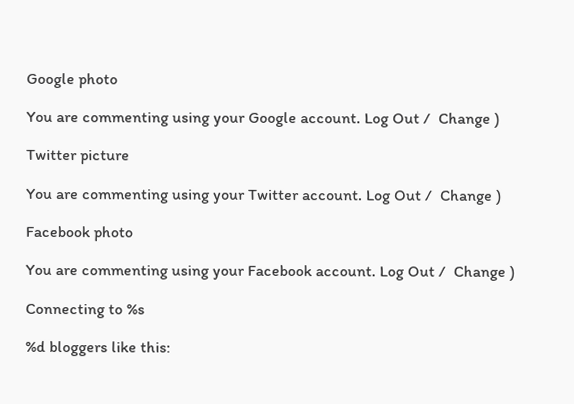Google photo

You are commenting using your Google account. Log Out /  Change )

Twitter picture

You are commenting using your Twitter account. Log Out /  Change )

Facebook photo

You are commenting using your Facebook account. Log Out /  Change )

Connecting to %s

%d bloggers like this: